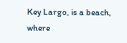Key Largo, is a beach, where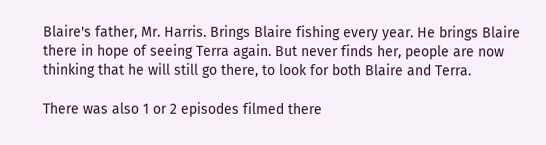Blaire's father, Mr. Harris. Brings Blaire fishing every year. He brings Blaire there in hope of seeing Terra again. But never finds her, people are now thinking that he will still go there, to look for both Blaire and Terra.

There was also 1 or 2 episodes filmed there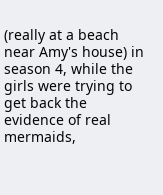(really at a beach near Amy's house) in season 4, while the girls were trying to get back the evidence of real mermaids,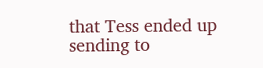that Tess ended up sending to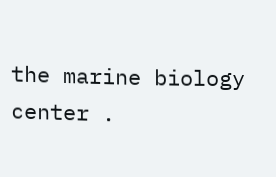the marine biology center .